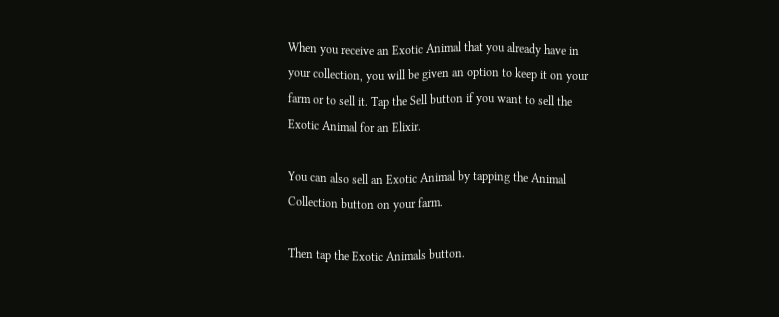When you receive an Exotic Animal that you already have in your collection, you will be given an option to keep it on your farm or to sell it. Tap the Sell button if you want to sell the Exotic Animal for an Elixir.

You can also sell an Exotic Animal by tapping the Animal Collection button on your farm.

Then tap the Exotic Animals button.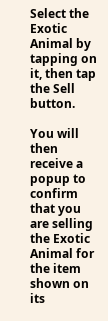Select the Exotic Animal by tapping on it, then tap the Sell button.

You will then receive a popup to confirm that you are selling the Exotic Animal for the item shown on its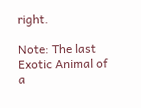right.

Note: The last Exotic Animal of a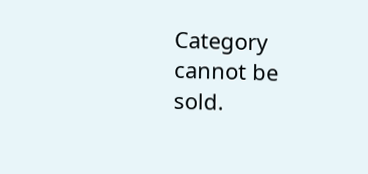Category cannot be sold.